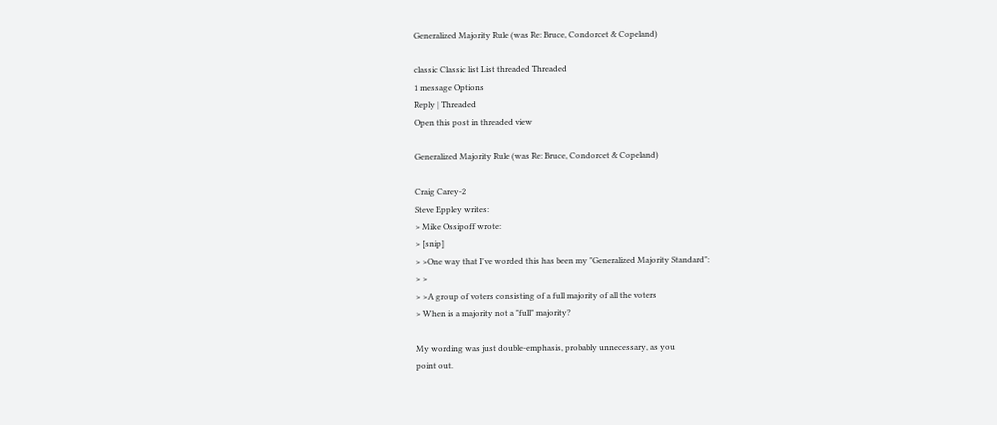Generalized Majority Rule (was Re: Bruce, Condorcet & Copeland)

classic Classic list List threaded Threaded
1 message Options
Reply | Threaded
Open this post in threaded view

Generalized Majority Rule (was Re: Bruce, Condorcet & Copeland)

Craig Carey-2
Steve Eppley writes:
> Mike Ossipoff wrote:
> [snip]
> >One way that I've worded this has been my "Generalized Majority Standard":
> >
> >A group of voters consisting of a full majority of all the voters
> When is a majority not a "full" majority?

My wording was just double-emphasis, probably unnecessary, as you
point out.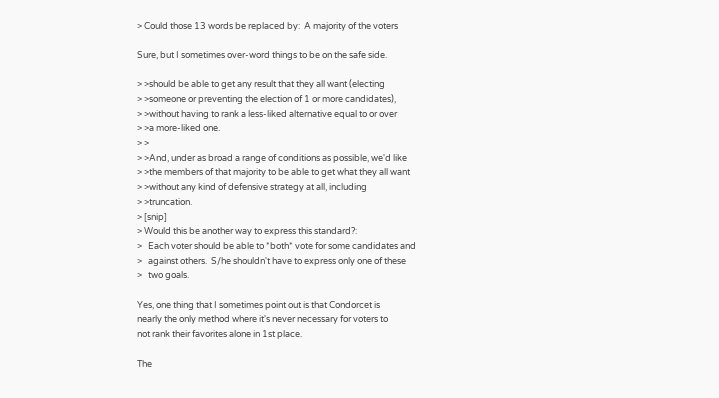> Could those 13 words be replaced by:  A majority of the voters

Sure, but I sometimes over-word things to be on the safe side.

> >should be able to get any result that they all want (electing
> >someone or preventing the election of 1 or more candidates),
> >without having to rank a less-liked alternative equal to or over
> >a more-liked one.
> >
> >And, under as broad a range of conditions as possible, we'd like
> >the members of that majority to be able to get what they all want
> >without any kind of defensive strategy at all, including
> >truncation.
> [snip]
> Would this be another way to express this standard?:
>   Each voter should be able to *both* vote for some candidates and
>   against others.  S/he shouldn't have to express only one of these
>   two goals.

Yes, one thing that I sometimes point out is that Condorcet is
nearly the only method where it's never necessary for voters to
not rank their favorites alone in 1st place.

The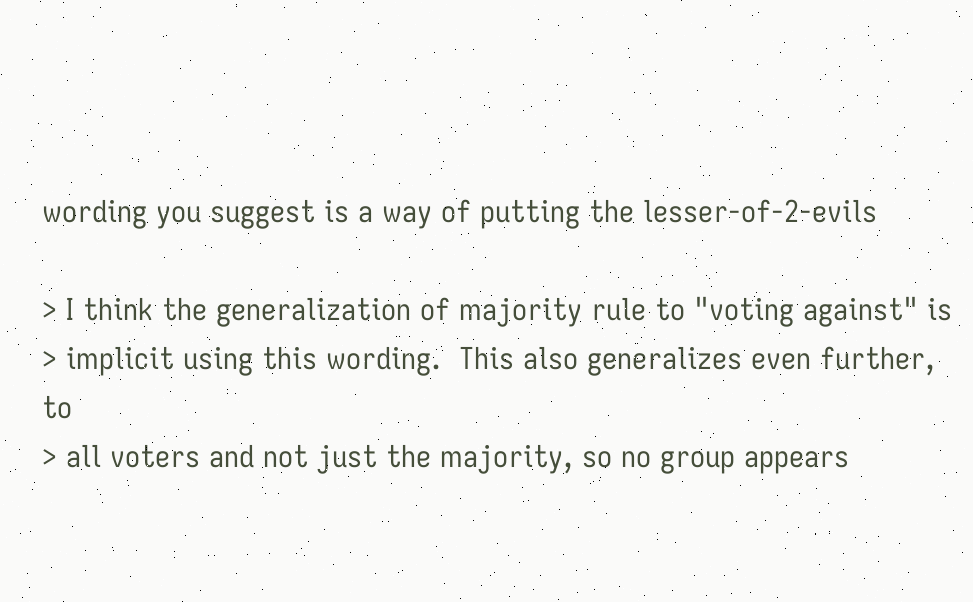wording you suggest is a way of putting the lesser-of-2-evils

> I think the generalization of majority rule to "voting against" is
> implicit using this wording.  This also generalizes even further, to
> all voters and not just the majority, so no group appears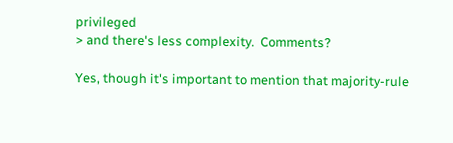privileged
> and there's less complexity.  Comments?

Yes, though it's important to mention that majority-rule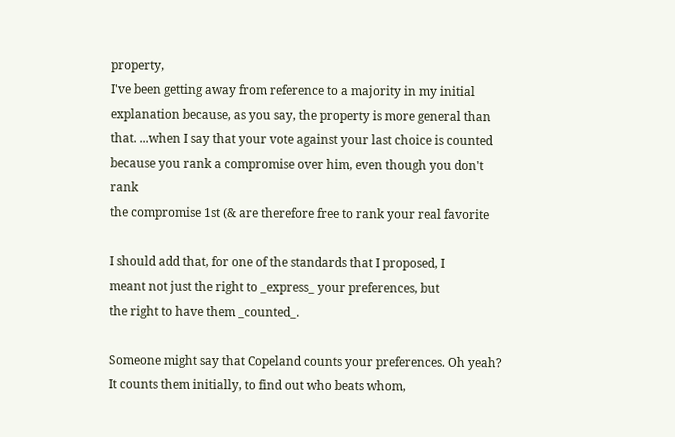property,
I've been getting away from reference to a majority in my initial
explanation because, as you say, the property is more general than
that. ...when I say that your vote against your last choice is counted
because you rank a compromise over him, even though you don't rank
the compromise 1st (& are therefore free to rank your real favorite

I should add that, for one of the standards that I proposed, I
meant not just the right to _express_ your preferences, but
the right to have them _counted_.

Someone might say that Copeland counts your preferences. Oh yeah?
It counts them initially, to find out who beats whom,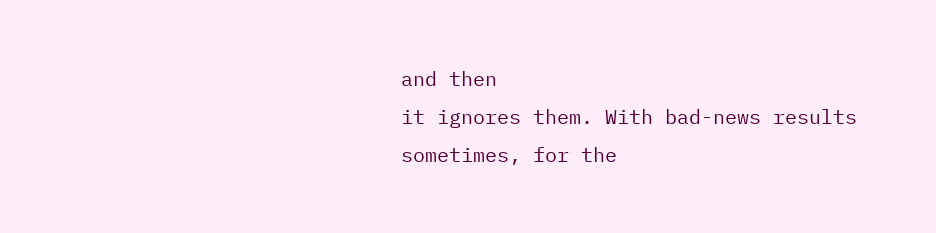and then
it ignores them. With bad-news results sometimes, for the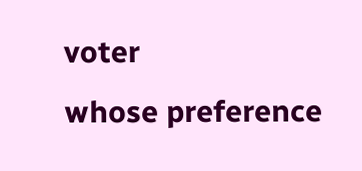voter
whose preference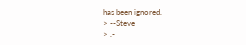has been ignored.
> --Steve
> .-